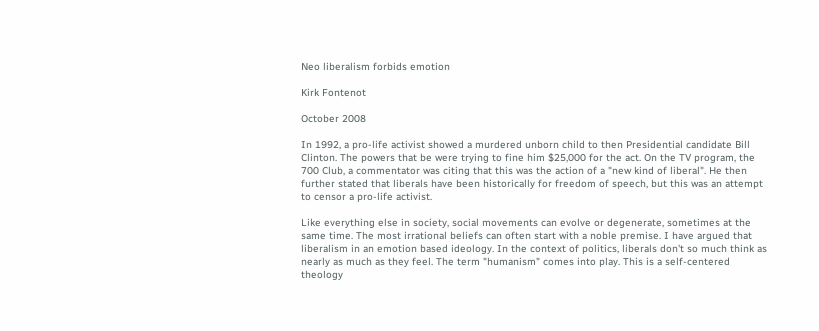Neo liberalism forbids emotion

Kirk Fontenot

October 2008

In 1992, a pro-life activist showed a murdered unborn child to then Presidential candidate Bill Clinton. The powers that be were trying to fine him $25,000 for the act. On the TV program, the 700 Club, a commentator was citing that this was the action of a "new kind of liberal". He then further stated that liberals have been historically for freedom of speech, but this was an attempt to censor a pro-life activist.

Like everything else in society, social movements can evolve or degenerate, sometimes at the same time. The most irrational beliefs can often start with a noble premise. I have argued that liberalism in an emotion based ideology. In the context of politics, liberals don't so much think as nearly as much as they feel. The term "humanism" comes into play. This is a self-centered theology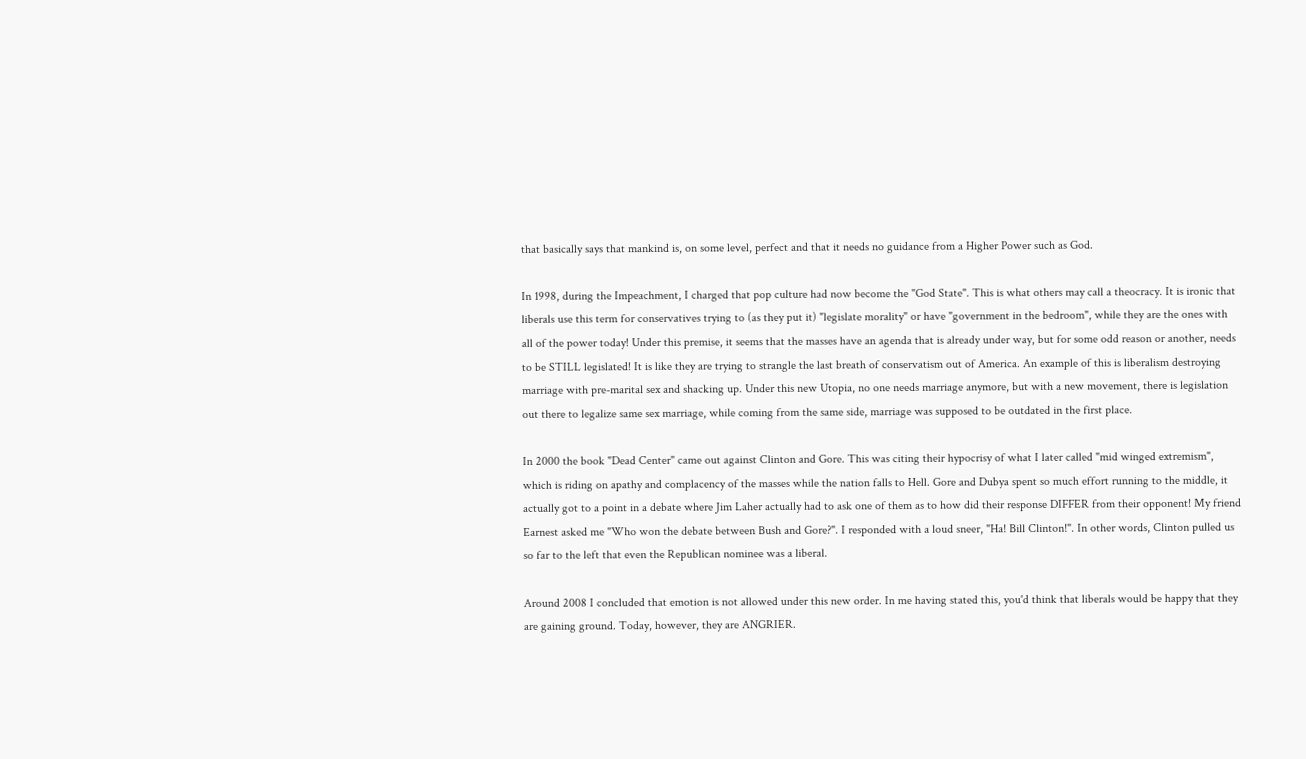that basically says that mankind is, on some level, perfect and that it needs no guidance from a Higher Power such as God.

In 1998, during the Impeachment, I charged that pop culture had now become the "God State". This is what others may call a theocracy. It is ironic that liberals use this term for conservatives trying to (as they put it) "legislate morality" or have "government in the bedroom", while they are the ones with all of the power today! Under this premise, it seems that the masses have an agenda that is already under way, but for some odd reason or another, needs to be STILL legislated! It is like they are trying to strangle the last breath of conservatism out of America. An example of this is liberalism destroying marriage with pre-marital sex and shacking up. Under this new Utopia, no one needs marriage anymore, but with a new movement, there is legislation out there to legalize same sex marriage, while coming from the same side, marriage was supposed to be outdated in the first place.

In 2000 the book "Dead Center" came out against Clinton and Gore. This was citing their hypocrisy of what I later called "mid winged extremism", which is riding on apathy and complacency of the masses while the nation falls to Hell. Gore and Dubya spent so much effort running to the middle, it actually got to a point in a debate where Jim Laher actually had to ask one of them as to how did their response DIFFER from their opponent! My friend Earnest asked me "Who won the debate between Bush and Gore?". I responded with a loud sneer, "Ha! Bill Clinton!". In other words, Clinton pulled us so far to the left that even the Republican nominee was a liberal.

Around 2008 I concluded that emotion is not allowed under this new order. In me having stated this, you'd think that liberals would be happy that they are gaining ground. Today, however, they are ANGRIER.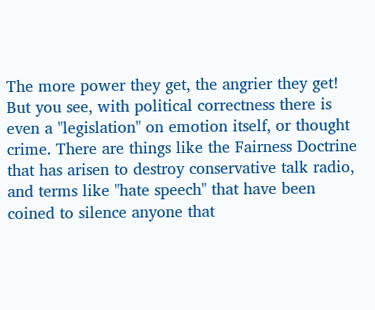The more power they get, the angrier they get! But you see, with political correctness there is even a "legislation" on emotion itself, or thought crime. There are things like the Fairness Doctrine that has arisen to destroy conservative talk radio, and terms like "hate speech" that have been coined to silence anyone that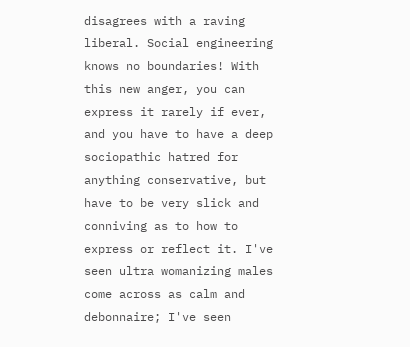disagrees with a raving liberal. Social engineering knows no boundaries! With this new anger, you can express it rarely if ever, and you have to have a deep sociopathic hatred for anything conservative, but have to be very slick and conniving as to how to express or reflect it. I've seen ultra womanizing males come across as calm and debonnaire; I've seen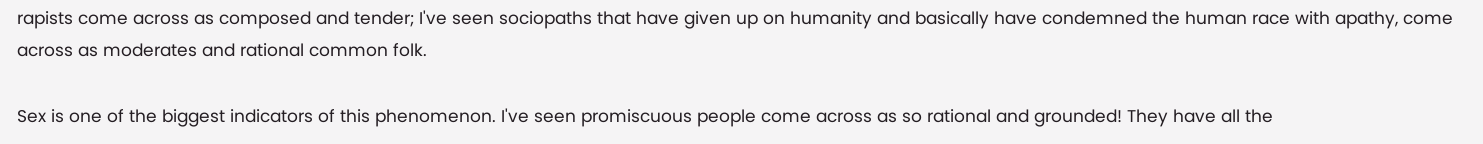rapists come across as composed and tender; I've seen sociopaths that have given up on humanity and basically have condemned the human race with apathy, come across as moderates and rational common folk.

Sex is one of the biggest indicators of this phenomenon. I've seen promiscuous people come across as so rational and grounded! They have all the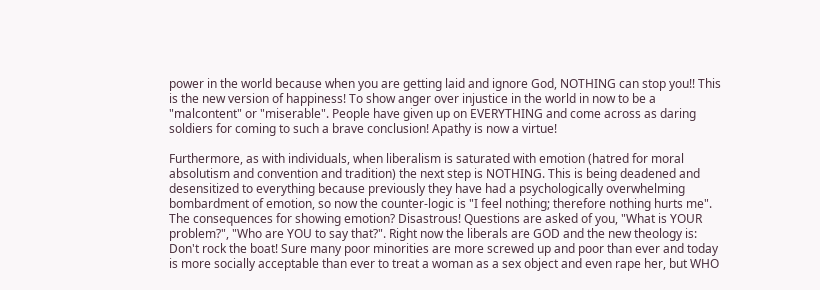power in the world because when you are getting laid and ignore God, NOTHING can stop you!! This is the new version of happiness! To show anger over injustice in the world in now to be a "malcontent" or "miserable". People have given up on EVERYTHING and come across as daring soldiers for coming to such a brave conclusion! Apathy is now a virtue!

Furthermore, as with individuals, when liberalism is saturated with emotion (hatred for moral absolutism and convention and tradition) the next step is NOTHING. This is being deadened and desensitized to everything because previously they have had a psychologically overwhelming bombardment of emotion, so now the counter-logic is "I feel nothing; therefore nothing hurts me". The consequences for showing emotion? Disastrous! Questions are asked of you, "What is YOUR problem?", "Who are YOU to say that?". Right now the liberals are GOD and the new theology is: Don't rock the boat! Sure many poor minorities are more screwed up and poor than ever and today is more socially acceptable than ever to treat a woman as a sex object and even rape her, but WHO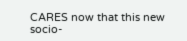CARES now that this new socio-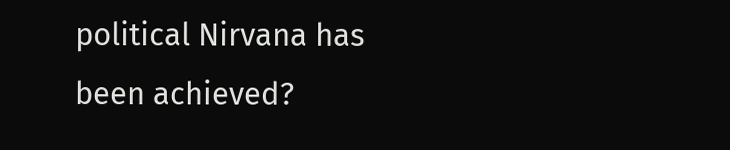political Nirvana has been achieved?